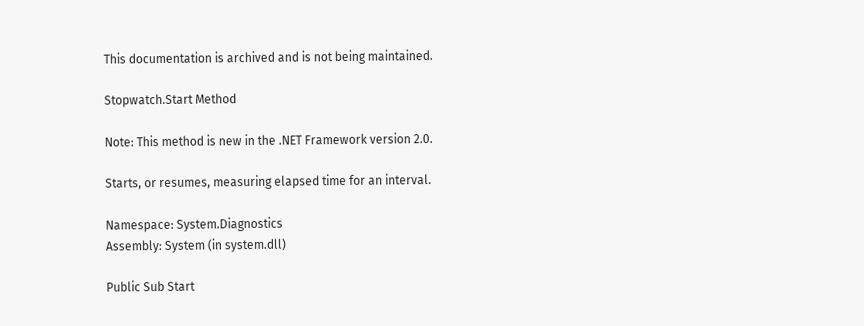This documentation is archived and is not being maintained.

Stopwatch.Start Method

Note: This method is new in the .NET Framework version 2.0.

Starts, or resumes, measuring elapsed time for an interval.

Namespace: System.Diagnostics
Assembly: System (in system.dll)

Public Sub Start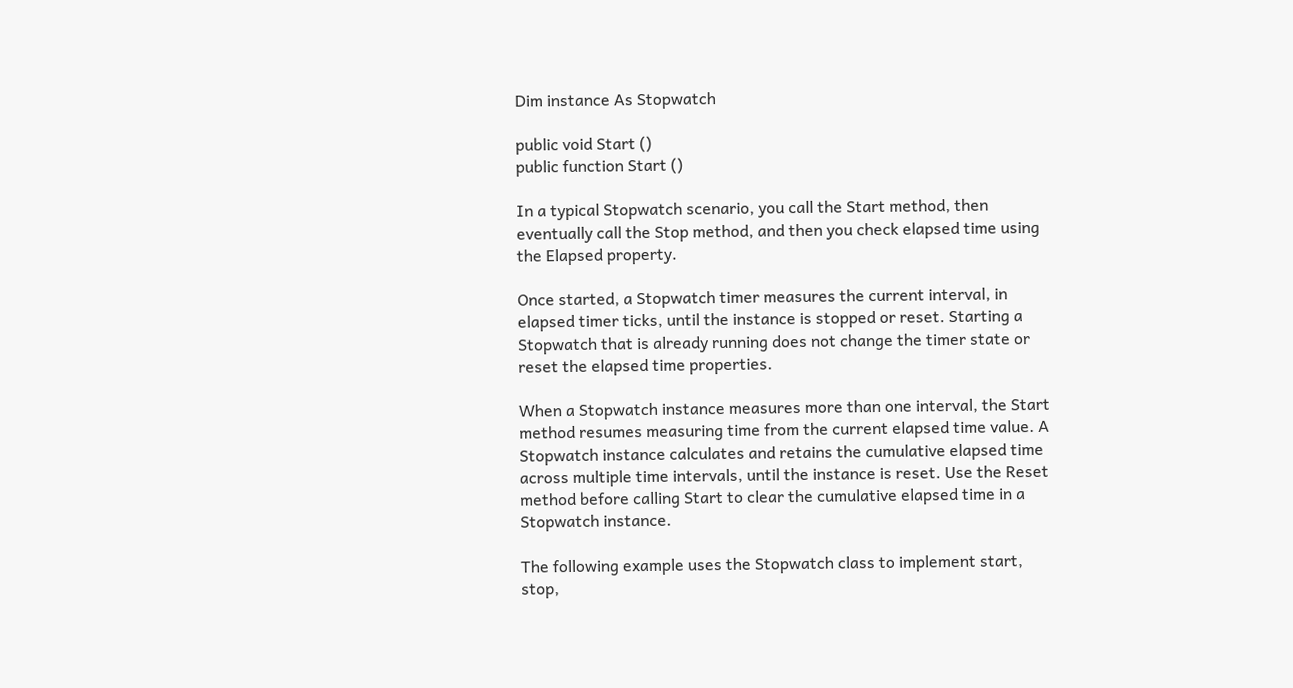Dim instance As Stopwatch

public void Start ()
public function Start ()

In a typical Stopwatch scenario, you call the Start method, then eventually call the Stop method, and then you check elapsed time using the Elapsed property.

Once started, a Stopwatch timer measures the current interval, in elapsed timer ticks, until the instance is stopped or reset. Starting a Stopwatch that is already running does not change the timer state or reset the elapsed time properties.

When a Stopwatch instance measures more than one interval, the Start method resumes measuring time from the current elapsed time value. A Stopwatch instance calculates and retains the cumulative elapsed time across multiple time intervals, until the instance is reset. Use the Reset method before calling Start to clear the cumulative elapsed time in a Stopwatch instance.

The following example uses the Stopwatch class to implement start, stop,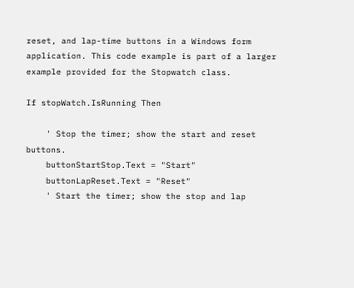reset, and lap-time buttons in a Windows form application. This code example is part of a larger example provided for the Stopwatch class.

If stopWatch.IsRunning Then

    ' Stop the timer; show the start and reset buttons.
    buttonStartStop.Text = "Start"
    buttonLapReset.Text = "Reset"
    ' Start the timer; show the stop and lap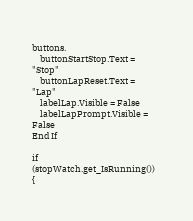buttons.
    buttonStartStop.Text = "Stop"
    buttonLapReset.Text = "Lap"
    labelLap.Visible = False
    labelLapPrompt.Visible = False
End If

if (stopWatch.get_IsRunning()) {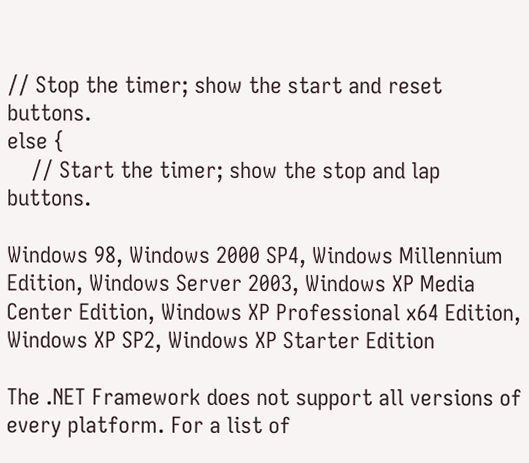// Stop the timer; show the start and reset buttons.
else {
    // Start the timer; show the stop and lap buttons.

Windows 98, Windows 2000 SP4, Windows Millennium Edition, Windows Server 2003, Windows XP Media Center Edition, Windows XP Professional x64 Edition, Windows XP SP2, Windows XP Starter Edition

The .NET Framework does not support all versions of every platform. For a list of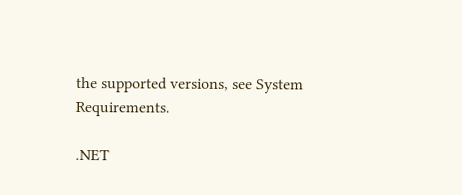the supported versions, see System Requirements.

.NET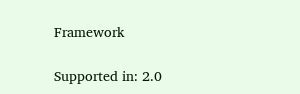Framework

Supported in: 2.0